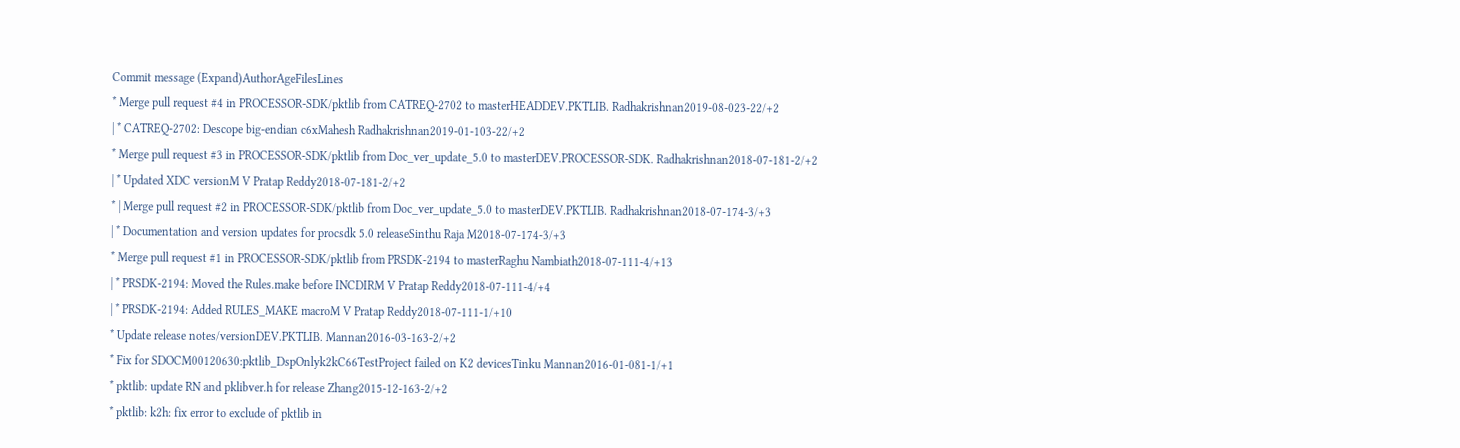Commit message (Expand)AuthorAgeFilesLines
* Merge pull request #4 in PROCESSOR-SDK/pktlib from CATREQ-2702 to masterHEADDEV.PKTLIB. Radhakrishnan2019-08-023-22/+2
| * CATREQ-2702: Descope big-endian c6xMahesh Radhakrishnan2019-01-103-22/+2
* Merge pull request #3 in PROCESSOR-SDK/pktlib from Doc_ver_update_5.0 to masterDEV.PROCESSOR-SDK. Radhakrishnan2018-07-181-2/+2
| * Updated XDC versionM V Pratap Reddy2018-07-181-2/+2
* | Merge pull request #2 in PROCESSOR-SDK/pktlib from Doc_ver_update_5.0 to masterDEV.PKTLIB. Radhakrishnan2018-07-174-3/+3
| * Documentation and version updates for procsdk 5.0 releaseSinthu Raja M2018-07-174-3/+3
* Merge pull request #1 in PROCESSOR-SDK/pktlib from PRSDK-2194 to masterRaghu Nambiath2018-07-111-4/+13
| * PRSDK-2194: Moved the Rules.make before INCDIRM V Pratap Reddy2018-07-111-4/+4
| * PRSDK-2194: Added RULES_MAKE macroM V Pratap Reddy2018-07-111-1/+10
* Update release notes/versionDEV.PKTLIB. Mannan2016-03-163-2/+2
* Fix for SDOCM00120630:pktlib_DspOnlyk2kC66TestProject failed on K2 devicesTinku Mannan2016-01-081-1/+1
* pktlib: update RN and pklibver.h for release Zhang2015-12-163-2/+2
* pktlib: k2h: fix error to exclude of pktlib in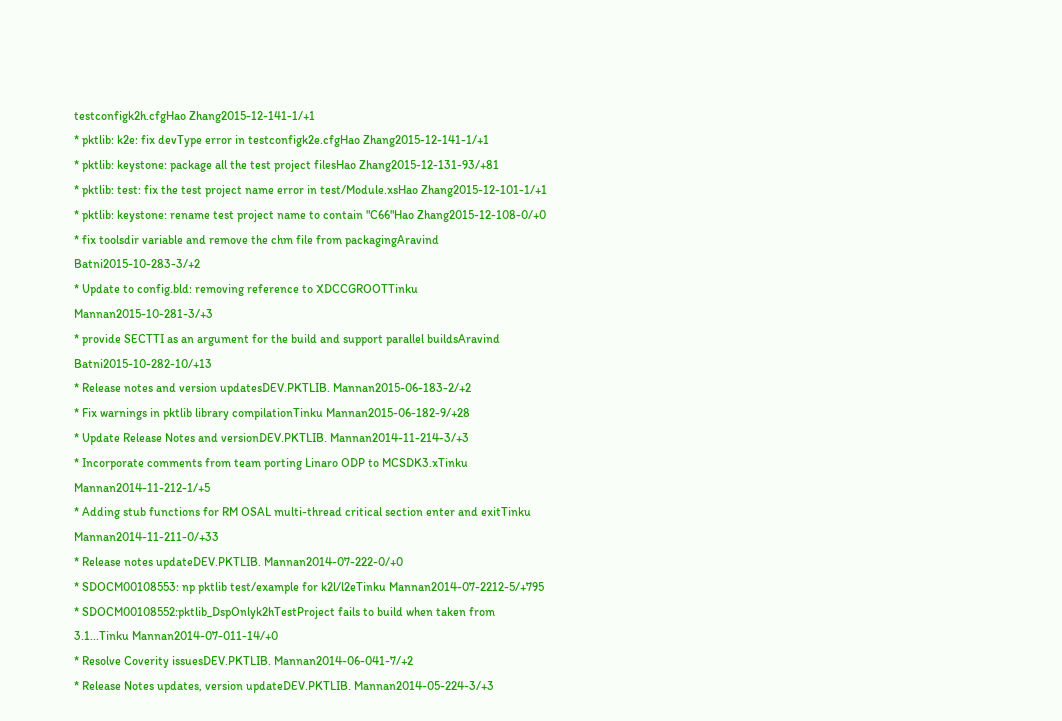testconfigk2h.cfgHao Zhang2015-12-141-1/+1
* pktlib: k2e: fix devType error in testconfigk2e.cfgHao Zhang2015-12-141-1/+1
* pktlib: keystone: package all the test project filesHao Zhang2015-12-131-93/+81
* pktlib: test: fix the test project name error in test/Module.xsHao Zhang2015-12-101-1/+1
* pktlib: keystone: rename test project name to contain "C66"Hao Zhang2015-12-108-0/+0
* fix toolsdir variable and remove the chm file from packagingAravind Batni2015-10-283-3/+2
* Update to config.bld: removing reference to XDCCGROOTTinku Mannan2015-10-281-3/+3
* provide SECTTI as an argument for the build and support parallel buildsAravind Batni2015-10-282-10/+13
* Release notes and version updatesDEV.PKTLIB. Mannan2015-06-183-2/+2
* Fix warnings in pktlib library compilationTinku Mannan2015-06-182-9/+28
* Update Release Notes and versionDEV.PKTLIB. Mannan2014-11-214-3/+3
* Incorporate comments from team porting Linaro ODP to MCSDK3.xTinku Mannan2014-11-212-1/+5
* Adding stub functions for RM OSAL multi-thread critical section enter and exitTinku Mannan2014-11-211-0/+33
* Release notes updateDEV.PKTLIB. Mannan2014-07-222-0/+0
* SDOCM00108553: np pktlib test/example for k2l/l2eTinku Mannan2014-07-2212-5/+795
* SDOCM00108552:pktlib_DspOnlyk2hTestProject fails to build when taken from 3.1...Tinku Mannan2014-07-011-14/+0
* Resolve Coverity issuesDEV.PKTLIB. Mannan2014-06-041-7/+2
* Release Notes updates, version updateDEV.PKTLIB. Mannan2014-05-224-3/+3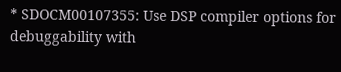* SDOCM00107355: Use DSP compiler options for debuggability with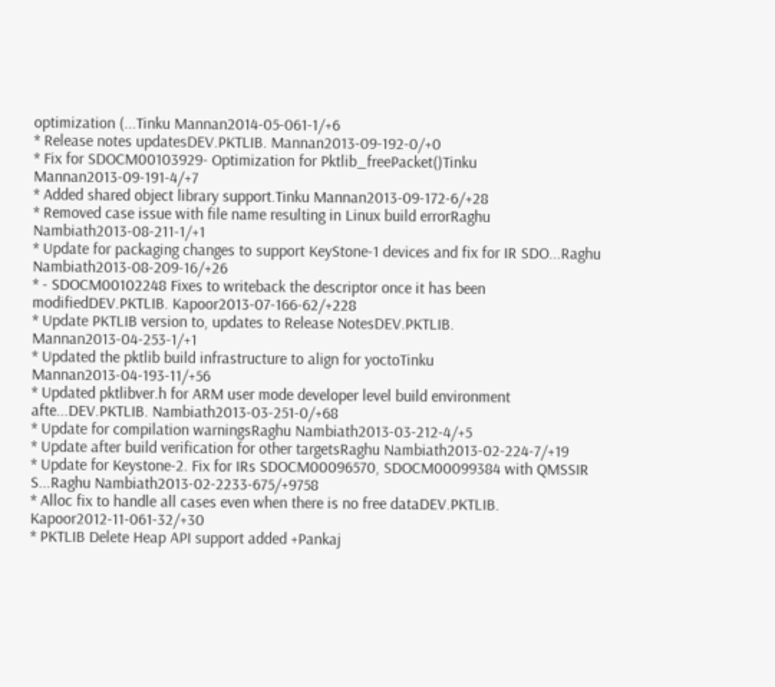optimization (...Tinku Mannan2014-05-061-1/+6
* Release notes updatesDEV.PKTLIB. Mannan2013-09-192-0/+0
* Fix for SDOCM00103929- Optimization for Pktlib_freePacket()Tinku Mannan2013-09-191-4/+7
* Added shared object library support.Tinku Mannan2013-09-172-6/+28
* Removed case issue with file name resulting in Linux build errorRaghu Nambiath2013-08-211-1/+1
* Update for packaging changes to support KeyStone-1 devices and fix for IR SDO...Raghu Nambiath2013-08-209-16/+26
* - SDOCM00102248 Fixes to writeback the descriptor once it has been modifiedDEV.PKTLIB. Kapoor2013-07-166-62/+228
* Update PKTLIB version to, updates to Release NotesDEV.PKTLIB. Mannan2013-04-253-1/+1
* Updated the pktlib build infrastructure to align for yoctoTinku Mannan2013-04-193-11/+56
* Updated pktlibver.h for ARM user mode developer level build environment afte...DEV.PKTLIB. Nambiath2013-03-251-0/+68
* Update for compilation warningsRaghu Nambiath2013-03-212-4/+5
* Update after build verification for other targetsRaghu Nambiath2013-02-224-7/+19
* Update for Keystone-2. Fix for IRs SDOCM00096570, SDOCM00099384 with QMSSIR S...Raghu Nambiath2013-02-2233-675/+9758
* Alloc fix to handle all cases even when there is no free dataDEV.PKTLIB. Kapoor2012-11-061-32/+30
* PKTLIB Delete Heap API support added +Pankaj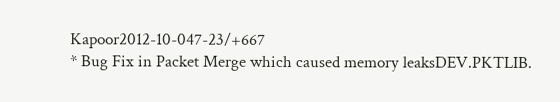Kapoor2012-10-047-23/+667
* Bug Fix in Packet Merge which caused memory leaksDEV.PKTLIB.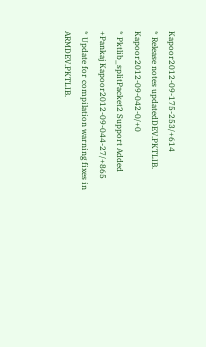Kapoor2012-09-175-253/+614
* Release notes updatedDEV.PKTLIB. Kapoor2012-09-042-0/+0
* Pktlib_splitPacket2 Support Added +Pankaj Kapoor2012-09-044-27/+865
* Update for compilation warning fixes in ARMDEV.PKTLIB.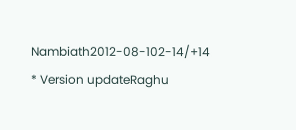Nambiath2012-08-102-14/+14
* Version updateRaghu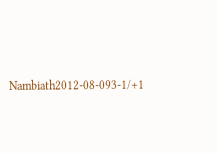Nambiath2012-08-093-1/+1